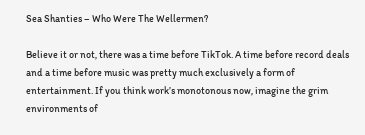Sea Shanties – Who Were The Wellermen?

Believe it or not, there was a time before TikTok. A time before record deals and a time before music was pretty much exclusively a form of entertainment. If you think work’s monotonous now, imagine the grim environments of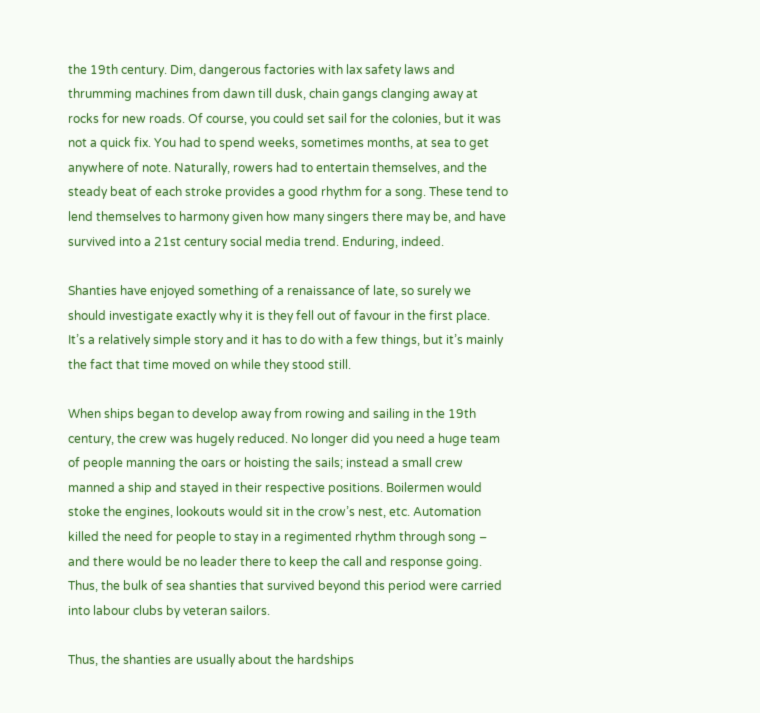the 19th century. Dim, dangerous factories with lax safety laws and thrumming machines from dawn till dusk, chain gangs clanging away at rocks for new roads. Of course, you could set sail for the colonies, but it was not a quick fix. You had to spend weeks, sometimes months, at sea to get anywhere of note. Naturally, rowers had to entertain themselves, and the steady beat of each stroke provides a good rhythm for a song. These tend to lend themselves to harmony given how many singers there may be, and have survived into a 21st century social media trend. Enduring, indeed.

Shanties have enjoyed something of a renaissance of late, so surely we should investigate exactly why it is they fell out of favour in the first place. It’s a relatively simple story and it has to do with a few things, but it’s mainly the fact that time moved on while they stood still.

When ships began to develop away from rowing and sailing in the 19th century, the crew was hugely reduced. No longer did you need a huge team of people manning the oars or hoisting the sails; instead a small crew manned a ship and stayed in their respective positions. Boilermen would stoke the engines, lookouts would sit in the crow’s nest, etc. Automation killed the need for people to stay in a regimented rhythm through song – and there would be no leader there to keep the call and response going. Thus, the bulk of sea shanties that survived beyond this period were carried into labour clubs by veteran sailors.

Thus, the shanties are usually about the hardships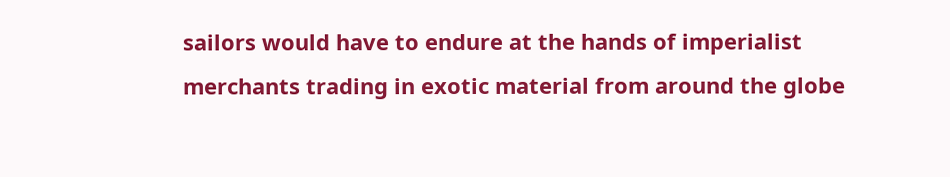sailors would have to endure at the hands of imperialist merchants trading in exotic material from around the globe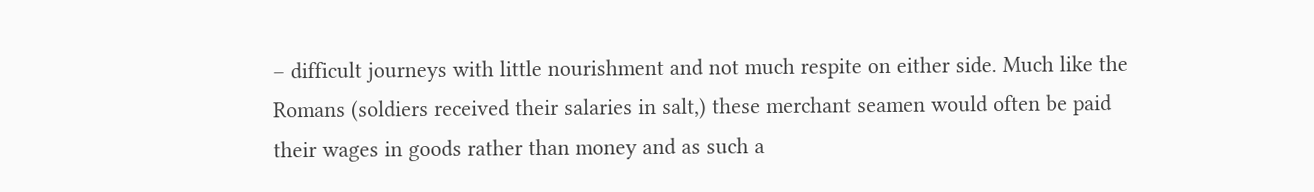– difficult journeys with little nourishment and not much respite on either side. Much like the Romans (soldiers received their salaries in salt,) these merchant seamen would often be paid their wages in goods rather than money and as such a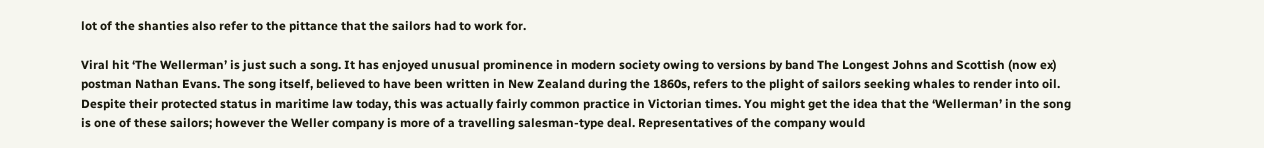lot of the shanties also refer to the pittance that the sailors had to work for.

Viral hit ‘The Wellerman’ is just such a song. It has enjoyed unusual prominence in modern society owing to versions by band The Longest Johns and Scottish (now ex) postman Nathan Evans. The song itself, believed to have been written in New Zealand during the 1860s, refers to the plight of sailors seeking whales to render into oil. Despite their protected status in maritime law today, this was actually fairly common practice in Victorian times. You might get the idea that the ‘Wellerman’ in the song is one of these sailors; however the Weller company is more of a travelling salesman-type deal. Representatives of the company would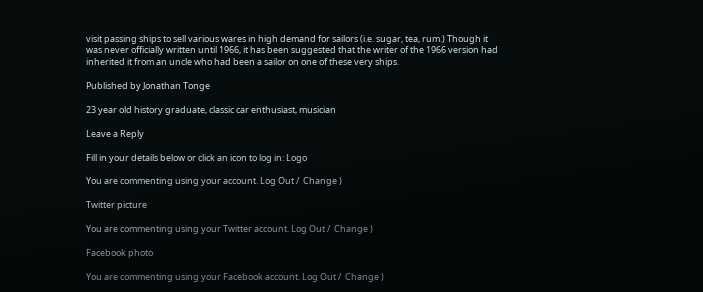visit passing ships to sell various wares in high demand for sailors (i.e. sugar, tea, rum.) Though it was never officially written until 1966, it has been suggested that the writer of the 1966 version had inherited it from an uncle who had been a sailor on one of these very ships.

Published by Jonathan Tonge

23 year old history graduate, classic car enthusiast, musician

Leave a Reply

Fill in your details below or click an icon to log in: Logo

You are commenting using your account. Log Out /  Change )

Twitter picture

You are commenting using your Twitter account. Log Out /  Change )

Facebook photo

You are commenting using your Facebook account. Log Out /  Change )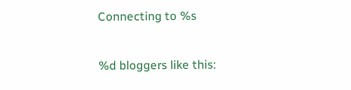Connecting to %s

%d bloggers like this: